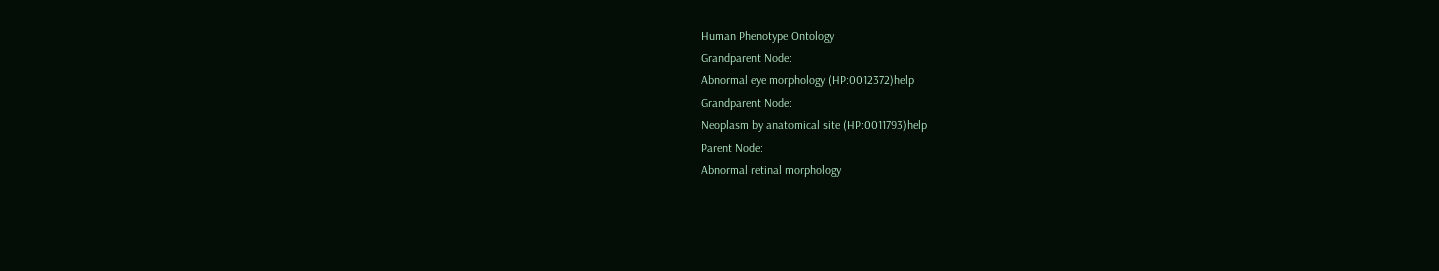Human Phenotype Ontology
Grandparent Node:
Abnormal eye morphology (HP:0012372)help
Grandparent Node:
Neoplasm by anatomical site (HP:0011793)help
Parent Node:
Abnormal retinal morphology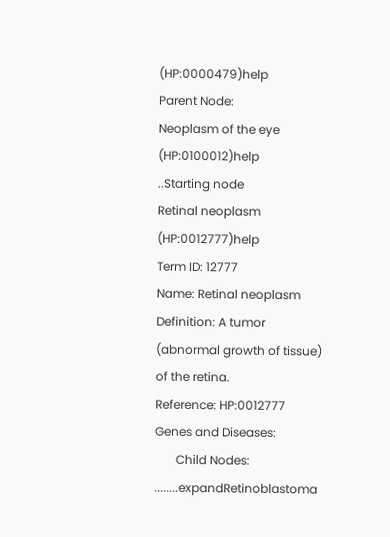(HP:0000479)help
Parent Node:
Neoplasm of the eye (HP:0100012)help
..Starting node
Retinal neoplasm (HP:0012777)help
Term ID: 12777
Name: Retinal neoplasm
Definition: A tumor (abnormal growth of tissue) of the retina.
Reference: HP:0012777
Genes and Diseases:
       Child Nodes:
........expandRetinoblastoma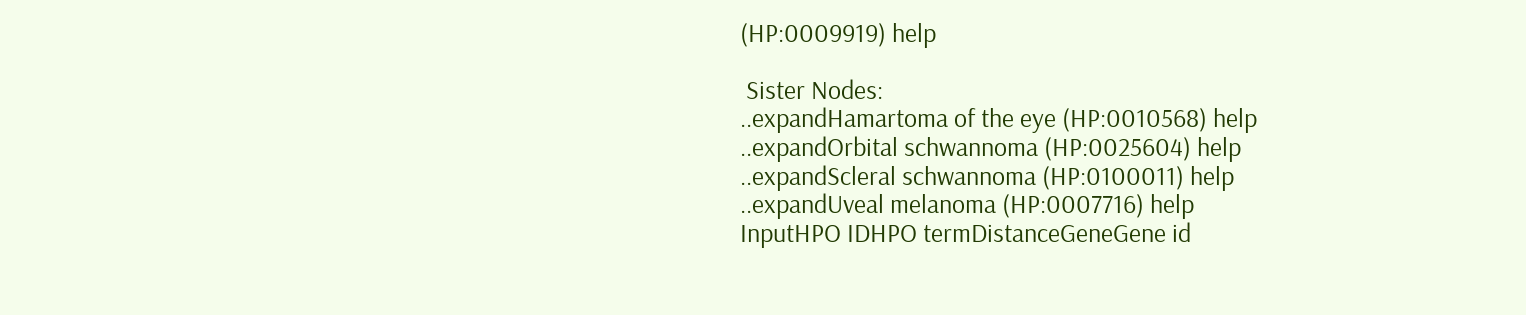(HP:0009919) help

 Sister Nodes:
..expandHamartoma of the eye (HP:0010568) help
..expandOrbital schwannoma (HP:0025604) help
..expandScleral schwannoma (HP:0100011) help
..expandUveal melanoma (HP:0007716) help
InputHPO IDHPO termDistanceGeneGene id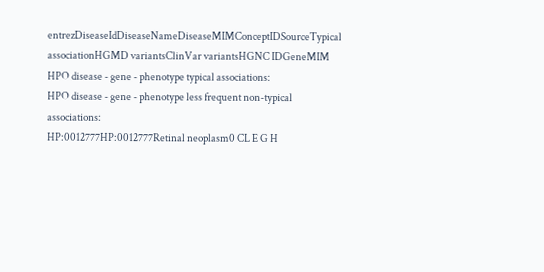entrezDiseaseIdDiseaseNameDiseaseMIMConceptIDSourceTypical associationHGMD variantsClinVar variantsHGNC IDGeneMIM
HPO disease - gene - phenotype typical associations:
HPO disease - gene - phenotype less frequent non-typical associations:
HP:0012777HP:0012777Retinal neoplasm0 CL E G H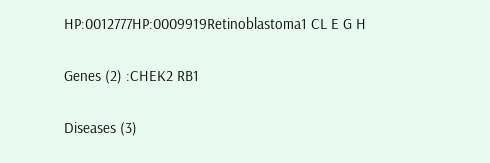HP:0012777HP:0009919Retinoblastoma1 CL E G H

Genes (2) :CHEK2 RB1

Diseases (3)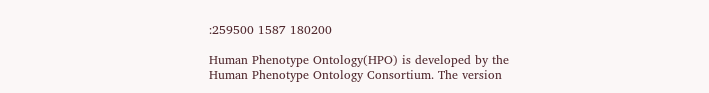:259500 1587 180200

Human Phenotype Ontology(HPO) is developed by the Human Phenotype Ontology Consortium. The version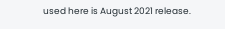used here is August 2021 release.